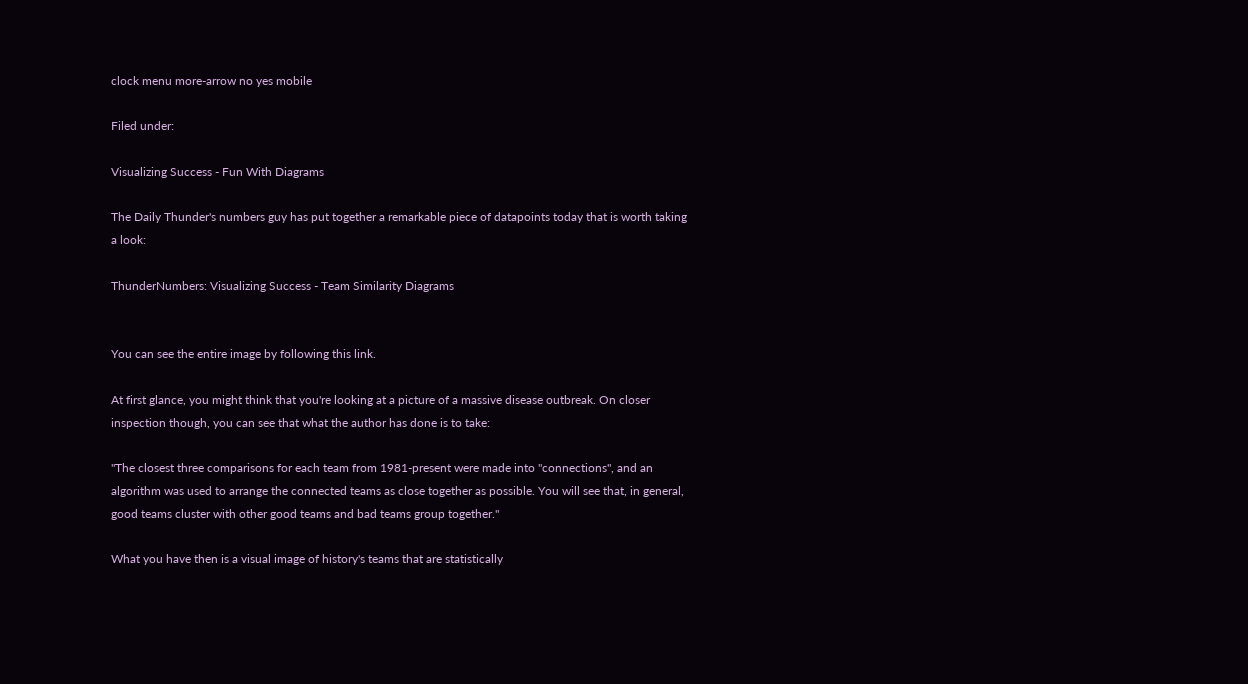clock menu more-arrow no yes mobile

Filed under:

Visualizing Success - Fun With Diagrams

The Daily Thunder's numbers guy has put together a remarkable piece of datapoints today that is worth taking a look:

ThunderNumbers: Visualizing Success - Team Similarity Diagrams


You can see the entire image by following this link.

At first glance, you might think that you're looking at a picture of a massive disease outbreak. On closer inspection though, you can see that what the author has done is to take:

"The closest three comparisons for each team from 1981-present were made into "connections", and an algorithm was used to arrange the connected teams as close together as possible. You will see that, in general, good teams cluster with other good teams and bad teams group together."

What you have then is a visual image of history's teams that are statistically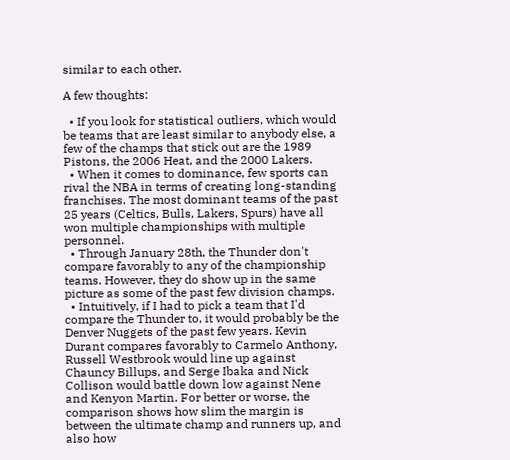similar to each other.

A few thoughts:

  • If you look for statistical outliers, which would be teams that are least similar to anybody else, a few of the champs that stick out are the 1989 Pistons, the 2006 Heat, and the 2000 Lakers.
  • When it comes to dominance, few sports can rival the NBA in terms of creating long-standing franchises. The most dominant teams of the past 25 years (Celtics, Bulls, Lakers, Spurs) have all won multiple championships with multiple personnel.
  • Through January 28th, the Thunder don't compare favorably to any of the championship teams. However, they do show up in the same picture as some of the past few division champs.
  • Intuitively, if I had to pick a team that I'd compare the Thunder to, it would probably be the Denver Nuggets of the past few years. Kevin Durant compares favorably to Carmelo Anthony, Russell Westbrook would line up against Chauncy Billups, and Serge Ibaka and Nick Collison would battle down low against Nene and Kenyon Martin. For better or worse, the comparison shows how slim the margin is between the ultimate champ and runners up, and also how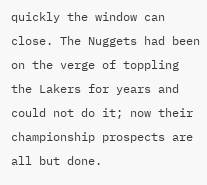quickly the window can close. The Nuggets had been on the verge of toppling the Lakers for years and could not do it; now their championship prospects are all but done.